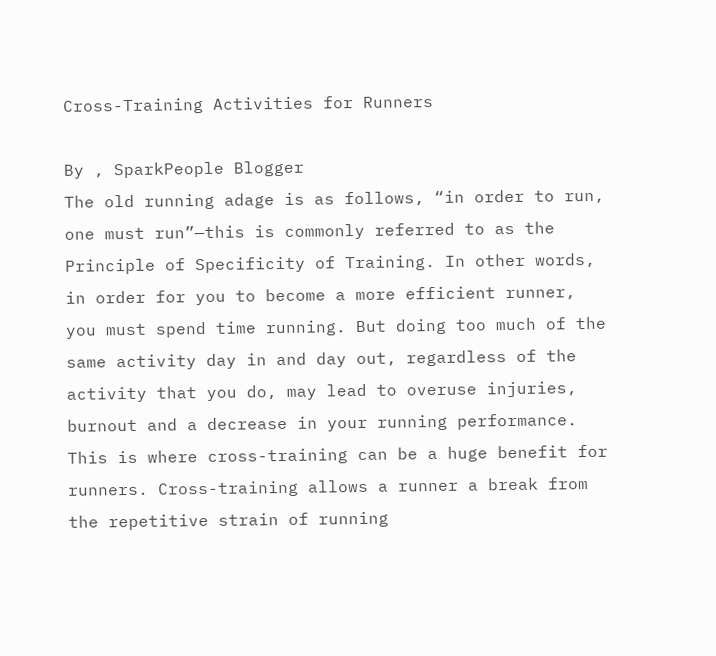Cross-Training Activities for Runners

By , SparkPeople Blogger
The old running adage is as follows, “in order to run, one must run”—this is commonly referred to as the Principle of Specificity of Training. In other words, in order for you to become a more efficient runner, you must spend time running. But doing too much of the same activity day in and day out, regardless of the activity that you do, may lead to overuse injuries, burnout and a decrease in your running performance. This is where cross-training can be a huge benefit for runners. Cross-training allows a runner a break from the repetitive strain of running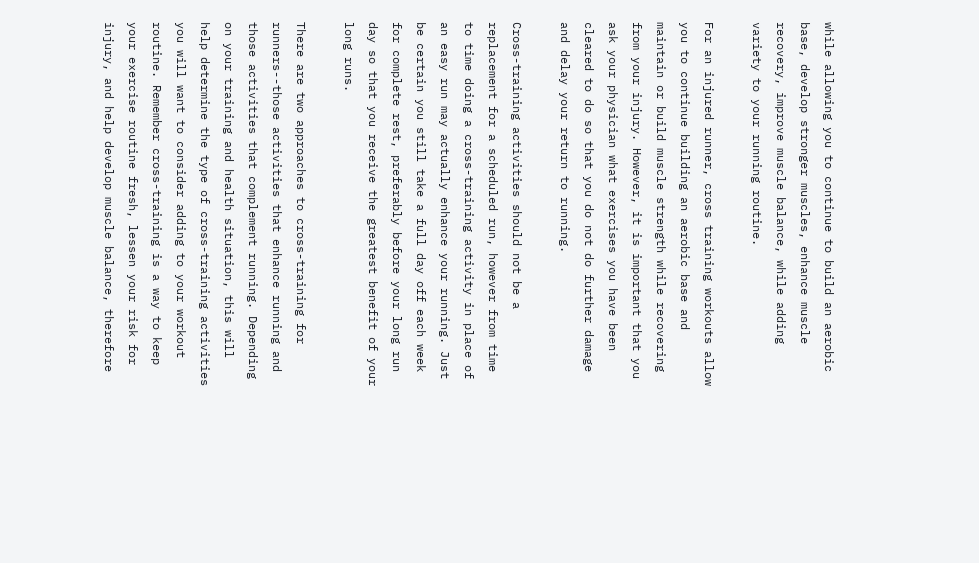while allowing you to continue to build an aerobic base, develop stronger muscles, enhance muscle recovery, improve muscle balance, while adding variety to your running routine.

For an injured runner, cross training workouts allow you to continue building an aerobic base and maintain or build muscle strength while recovering from your injury. However, it is important that you ask your physician what exercises you have been cleared to do so that you do not do further damage and delay your return to running.

Cross-training activities should not be a replacement for a scheduled run, however from time to time doing a cross-training activity in place of an easy run may actually enhance your running. Just be certain you still take a full day off each week for complete rest, preferably before your long run day so that you receive the greatest benefit of your long runs.

There are two approaches to cross-training for runners--those activities that enhance running and those activities that complement running. Depending on your training and health situation, this will help determine the type of cross-training activities you will want to consider adding to your workout routine. Remember cross-training is a way to keep your exercise routine fresh, lessen your risk for injury, and help develop muscle balance, therefore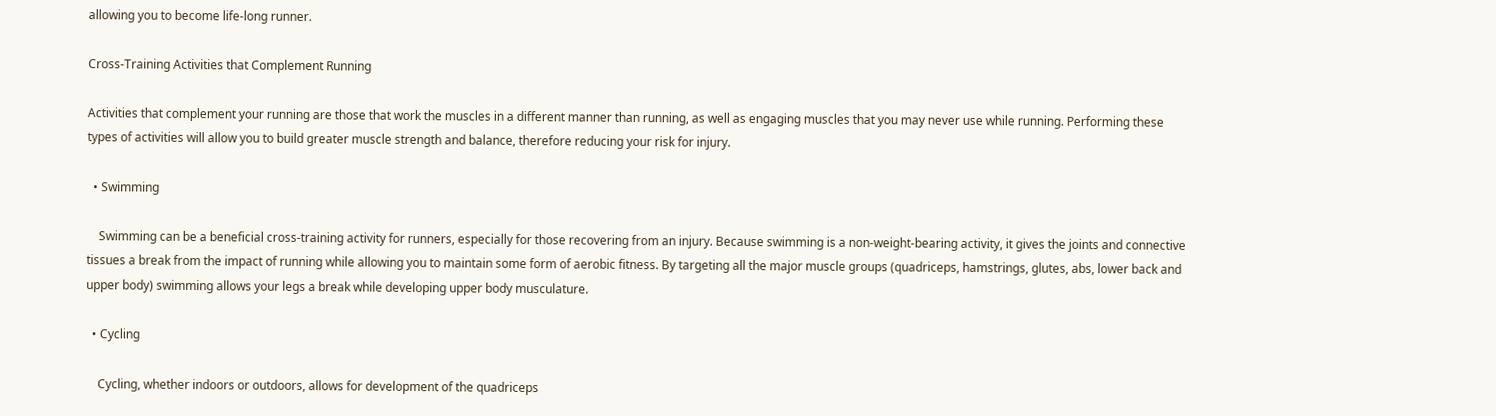allowing you to become life-long runner.

Cross-Training Activities that Complement Running

Activities that complement your running are those that work the muscles in a different manner than running, as well as engaging muscles that you may never use while running. Performing these types of activities will allow you to build greater muscle strength and balance, therefore reducing your risk for injury.

  • Swimming

    Swimming can be a beneficial cross-training activity for runners, especially for those recovering from an injury. Because swimming is a non-weight-bearing activity, it gives the joints and connective tissues a break from the impact of running while allowing you to maintain some form of aerobic fitness. By targeting all the major muscle groups (quadriceps, hamstrings, glutes, abs, lower back and upper body) swimming allows your legs a break while developing upper body musculature.

  • Cycling

    Cycling, whether indoors or outdoors, allows for development of the quadriceps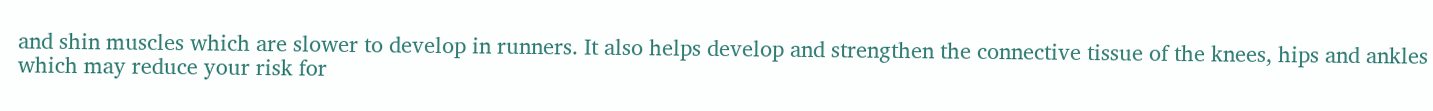and shin muscles which are slower to develop in runners. It also helps develop and strengthen the connective tissue of the knees, hips and ankles which may reduce your risk for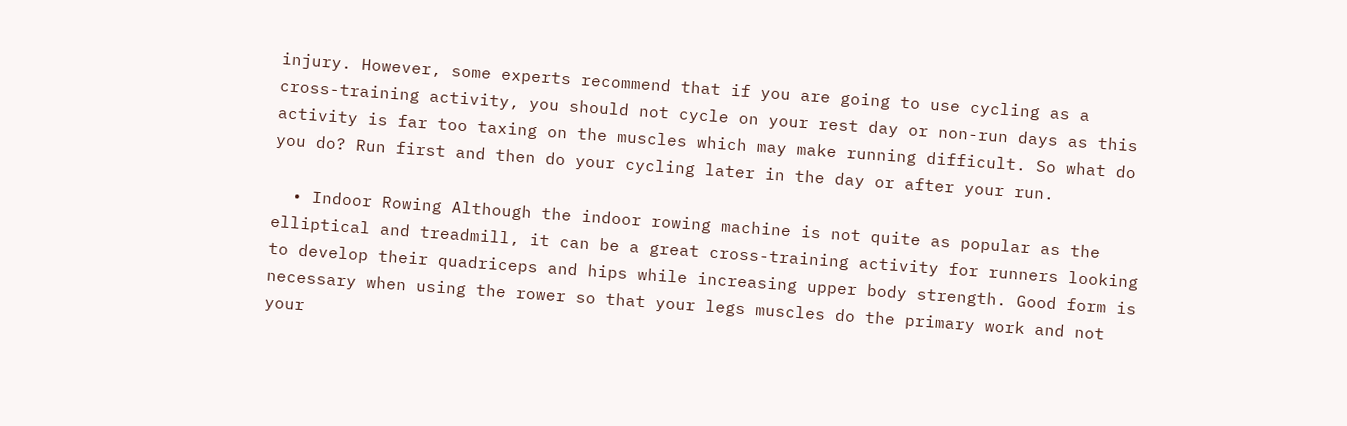injury. However, some experts recommend that if you are going to use cycling as a cross-training activity, you should not cycle on your rest day or non-run days as this activity is far too taxing on the muscles which may make running difficult. So what do you do? Run first and then do your cycling later in the day or after your run.

  • Indoor Rowing Although the indoor rowing machine is not quite as popular as the elliptical and treadmill, it can be a great cross-training activity for runners looking to develop their quadriceps and hips while increasing upper body strength. Good form is necessary when using the rower so that your legs muscles do the primary work and not your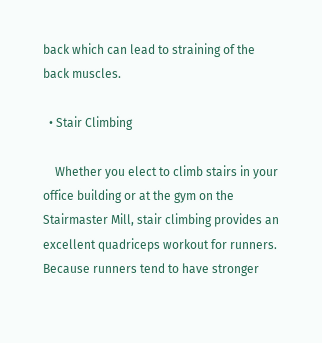back which can lead to straining of the back muscles.

  • Stair Climbing

    Whether you elect to climb stairs in your office building or at the gym on the Stairmaster Mill, stair climbing provides an excellent quadriceps workout for runners. Because runners tend to have stronger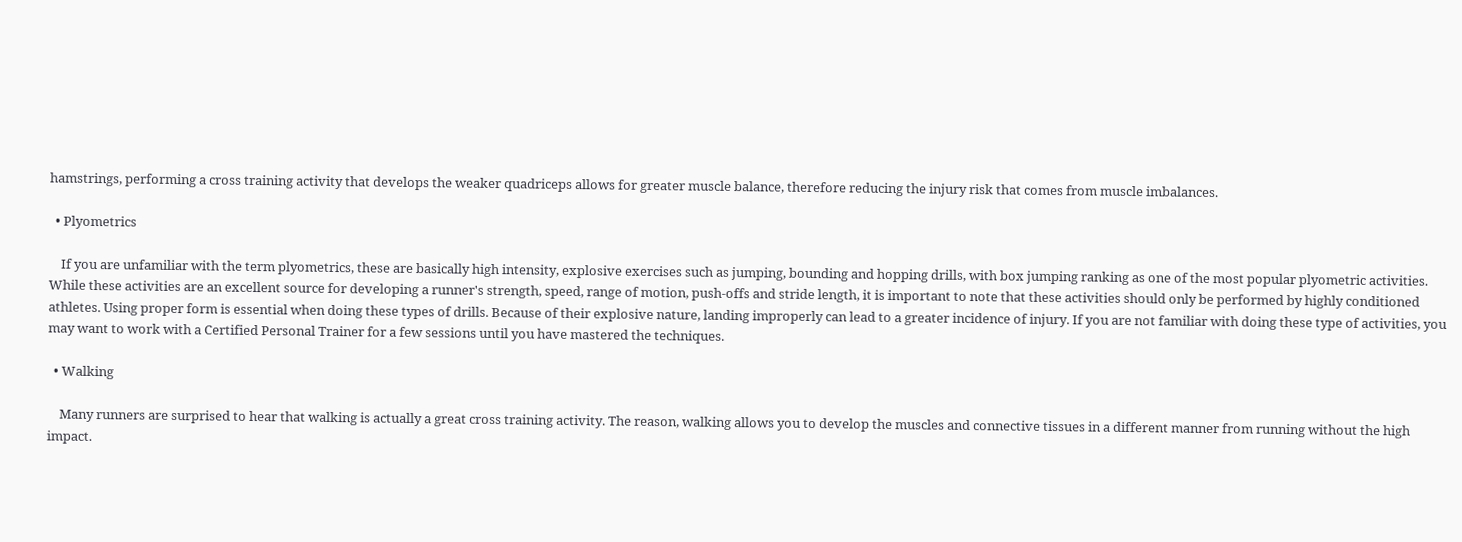hamstrings, performing a cross training activity that develops the weaker quadriceps allows for greater muscle balance, therefore reducing the injury risk that comes from muscle imbalances.

  • Plyometrics

    If you are unfamiliar with the term plyometrics, these are basically high intensity, explosive exercises such as jumping, bounding and hopping drills, with box jumping ranking as one of the most popular plyometric activities. While these activities are an excellent source for developing a runner's strength, speed, range of motion, push-offs and stride length, it is important to note that these activities should only be performed by highly conditioned athletes. Using proper form is essential when doing these types of drills. Because of their explosive nature, landing improperly can lead to a greater incidence of injury. If you are not familiar with doing these type of activities, you may want to work with a Certified Personal Trainer for a few sessions until you have mastered the techniques.

  • Walking

    Many runners are surprised to hear that walking is actually a great cross training activity. The reason, walking allows you to develop the muscles and connective tissues in a different manner from running without the high impact.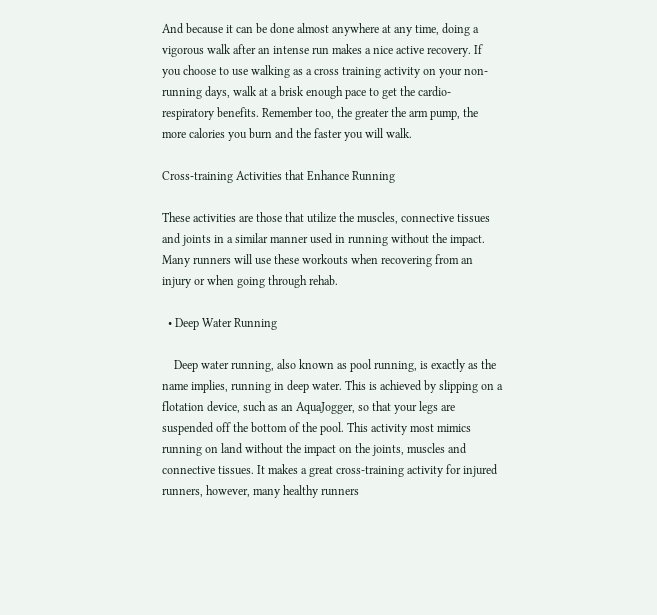And because it can be done almost anywhere at any time, doing a vigorous walk after an intense run makes a nice active recovery. If you choose to use walking as a cross training activity on your non-running days, walk at a brisk enough pace to get the cardio-respiratory benefits. Remember too, the greater the arm pump, the more calories you burn and the faster you will walk.

Cross-training Activities that Enhance Running

These activities are those that utilize the muscles, connective tissues and joints in a similar manner used in running without the impact. Many runners will use these workouts when recovering from an injury or when going through rehab.

  • Deep Water Running

    Deep water running, also known as pool running, is exactly as the name implies, running in deep water. This is achieved by slipping on a flotation device, such as an AquaJogger, so that your legs are suspended off the bottom of the pool. This activity most mimics running on land without the impact on the joints, muscles and connective tissues. It makes a great cross-training activity for injured runners, however, many healthy runners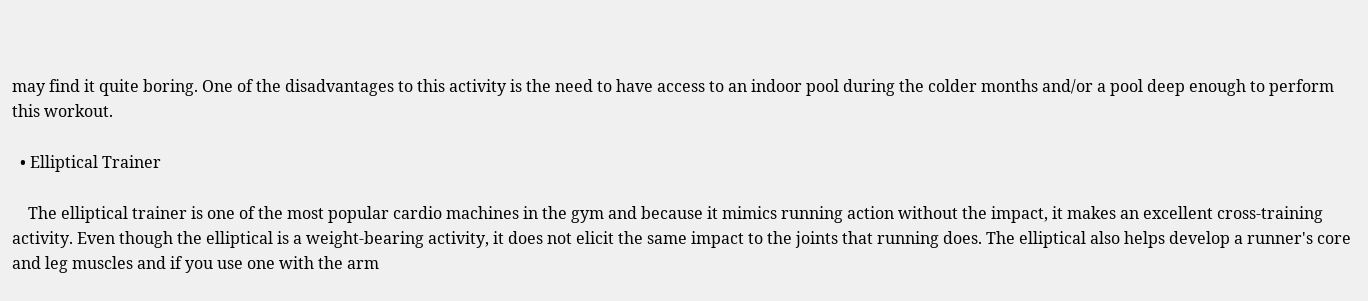may find it quite boring. One of the disadvantages to this activity is the need to have access to an indoor pool during the colder months and/or a pool deep enough to perform this workout.

  • Elliptical Trainer

    The elliptical trainer is one of the most popular cardio machines in the gym and because it mimics running action without the impact, it makes an excellent cross-training activity. Even though the elliptical is a weight-bearing activity, it does not elicit the same impact to the joints that running does. The elliptical also helps develop a runner's core and leg muscles and if you use one with the arm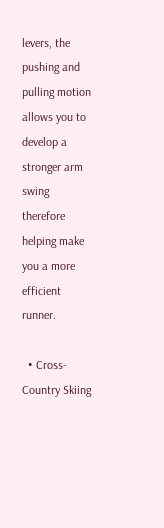levers, the pushing and pulling motion allows you to develop a stronger arm swing therefore helping make you a more efficient runner.

  • Cross-Country Skiing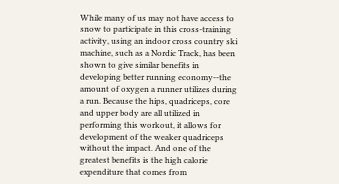While many of us may not have access to snow to participate in this cross-training activity, using an indoor cross country ski machine, such as a Nordic Track, has been shown to give similar benefits in developing better running economy--the amount of oxygen a runner utilizes during a run. Because the hips, quadriceps, core and upper body are all utilized in performing this workout, it allows for development of the weaker quadriceps without the impact. And one of the greatest benefits is the high calorie expenditure that comes from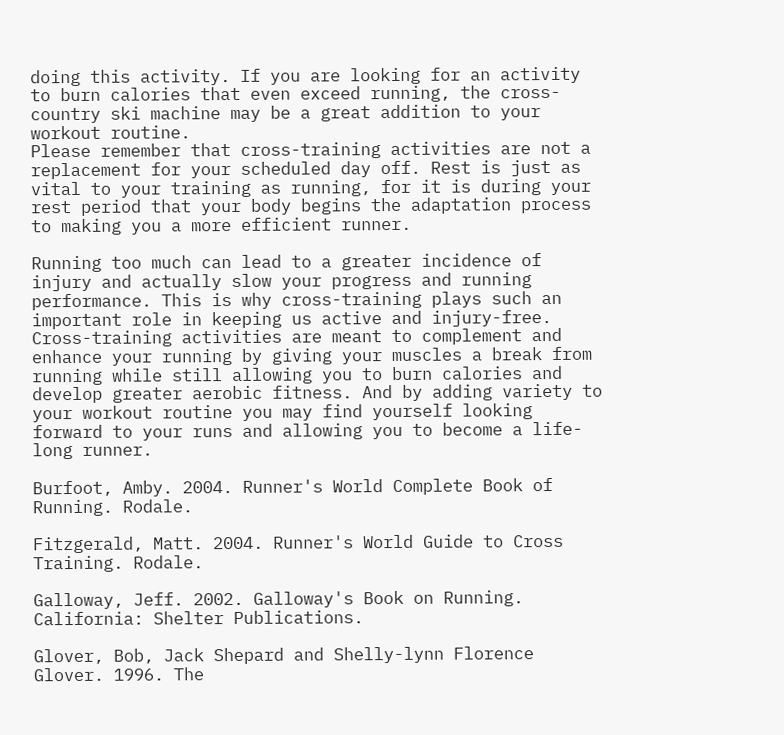doing this activity. If you are looking for an activity to burn calories that even exceed running, the cross-country ski machine may be a great addition to your workout routine.
Please remember that cross-training activities are not a replacement for your scheduled day off. Rest is just as vital to your training as running, for it is during your rest period that your body begins the adaptation process to making you a more efficient runner.

Running too much can lead to a greater incidence of injury and actually slow your progress and running performance. This is why cross-training plays such an important role in keeping us active and injury-free. Cross-training activities are meant to complement and enhance your running by giving your muscles a break from running while still allowing you to burn calories and develop greater aerobic fitness. And by adding variety to your workout routine you may find yourself looking forward to your runs and allowing you to become a life-long runner.

Burfoot, Amby. 2004. Runner's World Complete Book of Running. Rodale.

Fitzgerald, Matt. 2004. Runner's World Guide to Cross Training. Rodale.

Galloway, Jeff. 2002. Galloway's Book on Running. California: Shelter Publications.

Glover, Bob, Jack Shepard and Shelly-lynn Florence Glover. 1996. The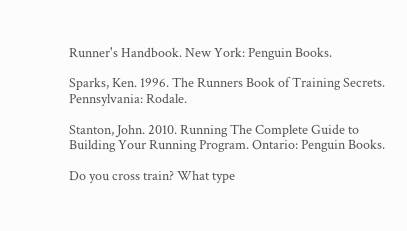Runner's Handbook. New York: Penguin Books.

Sparks, Ken. 1996. The Runners Book of Training Secrets. Pennsylvania: Rodale.

Stanton, John. 2010. Running The Complete Guide to Building Your Running Program. Ontario: Penguin Books.

Do you cross train? What type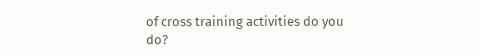of cross training activities do you do?